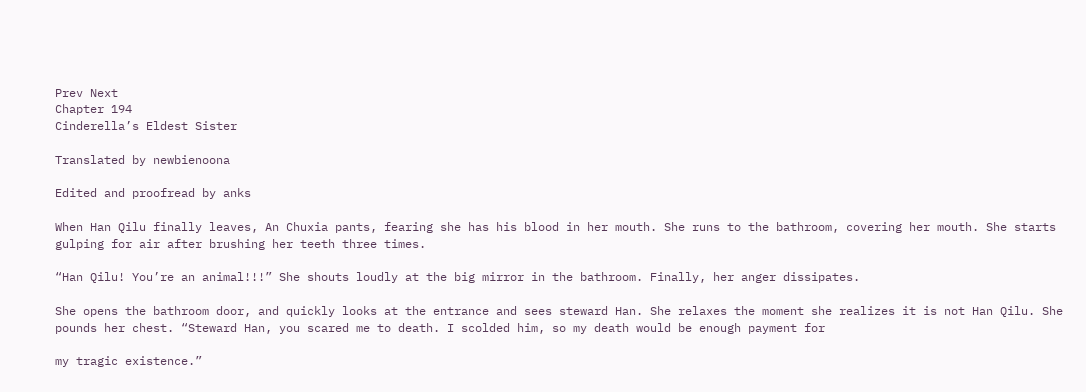Prev Next
Chapter 194
Cinderella’s Eldest Sister

Translated by newbienoona

Edited and proofread by anks

When Han Qilu finally leaves, An Chuxia pants, fearing she has his blood in her mouth. She runs to the bathroom, covering her mouth. She starts gulping for air after brushing her teeth three times.

“Han Qilu! You’re an animal!!!” She shouts loudly at the big mirror in the bathroom. Finally, her anger dissipates.

She opens the bathroom door, and quickly looks at the entrance and sees steward Han. She relaxes the moment she realizes it is not Han Qilu. She pounds her chest. “Steward Han, you scared me to death. I scolded him, so my death would be enough payment for

my tragic existence.”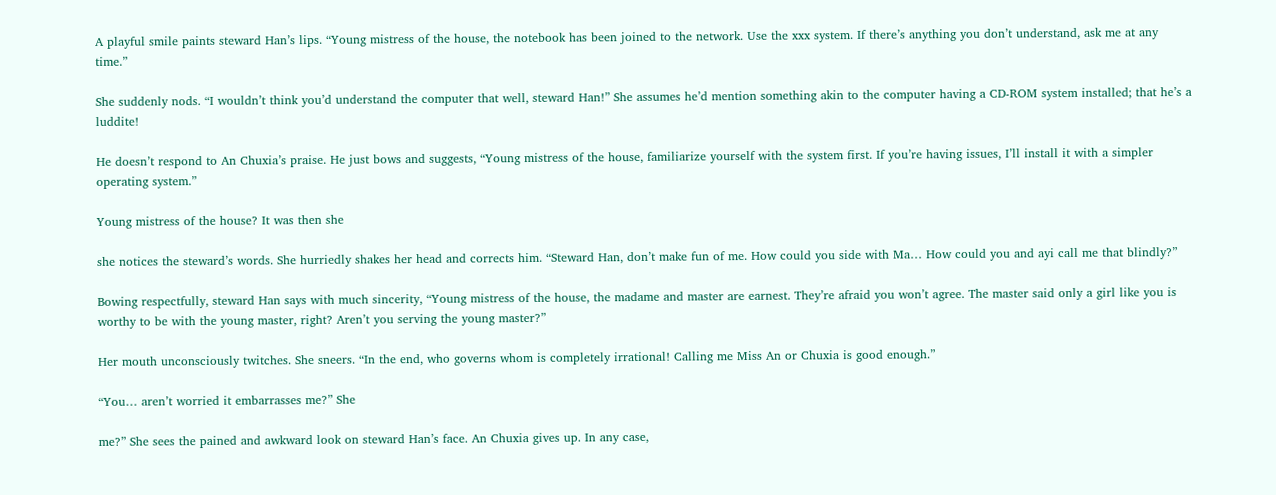A playful smile paints steward Han’s lips. “Young mistress of the house, the notebook has been joined to the network. Use the xxx system. If there’s anything you don’t understand, ask me at any time.”

She suddenly nods. “I wouldn’t think you’d understand the computer that well, steward Han!” She assumes he’d mention something akin to the computer having a CD-ROM system installed; that he’s a luddite!

He doesn’t respond to An Chuxia’s praise. He just bows and suggests, “Young mistress of the house, familiarize yourself with the system first. If you’re having issues, I’ll install it with a simpler operating system.”

Young mistress of the house? It was then she

she notices the steward’s words. She hurriedly shakes her head and corrects him. “Steward Han, don’t make fun of me. How could you side with Ma… How could you and ayi call me that blindly?”

Bowing respectfully, steward Han says with much sincerity, “Young mistress of the house, the madame and master are earnest. They’re afraid you won’t agree. The master said only a girl like you is worthy to be with the young master, right? Aren’t you serving the young master?”

Her mouth unconsciously twitches. She sneers. “In the end, who governs whom is completely irrational! Calling me Miss An or Chuxia is good enough.”

“You… aren’t worried it embarrasses me?” She

me?” She sees the pained and awkward look on steward Han’s face. An Chuxia gives up. In any case,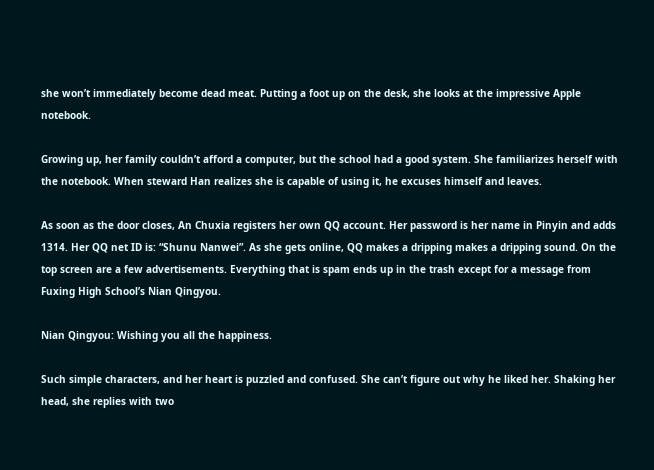she won’t immediately become dead meat. Putting a foot up on the desk, she looks at the impressive Apple notebook.

Growing up, her family couldn’t afford a computer, but the school had a good system. She familiarizes herself with the notebook. When steward Han realizes she is capable of using it, he excuses himself and leaves.

As soon as the door closes, An Chuxia registers her own QQ account. Her password is her name in Pinyin and adds 1314. Her QQ net ID is: “Shunu Nanwei”. As she gets online, QQ makes a dripping makes a dripping sound. On the top screen are a few advertisements. Everything that is spam ends up in the trash except for a message from Fuxing High School’s Nian Qingyou.

Nian Qingyou: Wishing you all the happiness.

Such simple characters, and her heart is puzzled and confused. She can’t figure out why he liked her. Shaking her head, she replies with two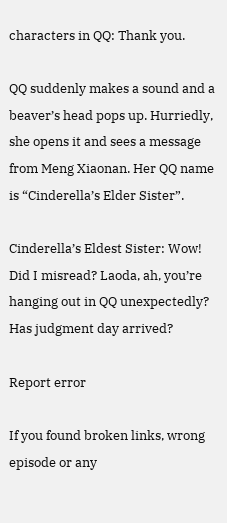characters in QQ: Thank you.

QQ suddenly makes a sound and a beaver’s head pops up. Hurriedly, she opens it and sees a message from Meng Xiaonan. Her QQ name is “Cinderella’s Elder Sister”.

Cinderella’s Eldest Sister: Wow! Did I misread? Laoda, ah, you’re hanging out in QQ unexpectedly? Has judgment day arrived?

Report error

If you found broken links, wrong episode or any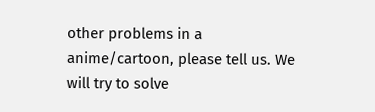other problems in a anime/cartoon, please tell us. We will try to solve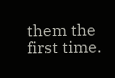them the first time.